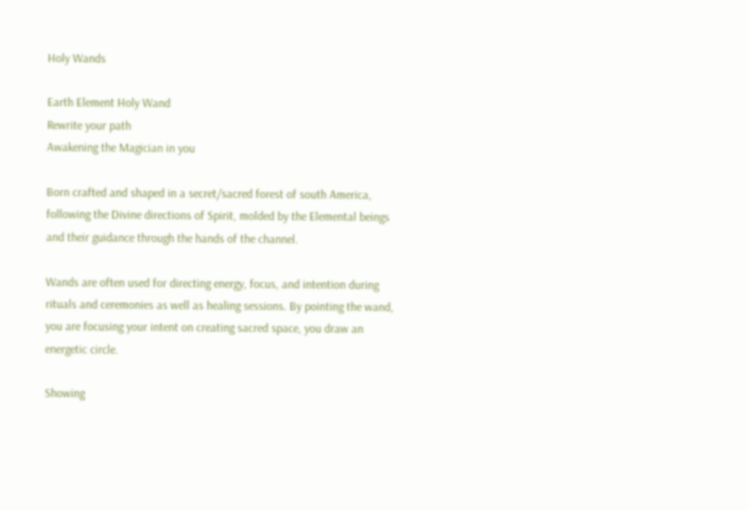Holy Wands

Earth Element Holy Wand
Rewrite your path
Awakening the Magician in you

Born crafted and shaped in a secret/sacred forest of south America, following the Divine directions of Spirit, molded by the Elemental beings and their guidance through the hands of the channel.

Wands are often used for directing energy, focus, and intention during rituals and ceremonies as well as healing sessions. By pointing the wand, you are focusing your intent on creating sacred space, you draw an energetic circle.

Showing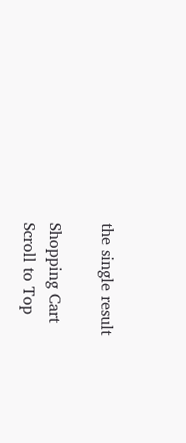the single result

Shopping Cart
Scroll to Top